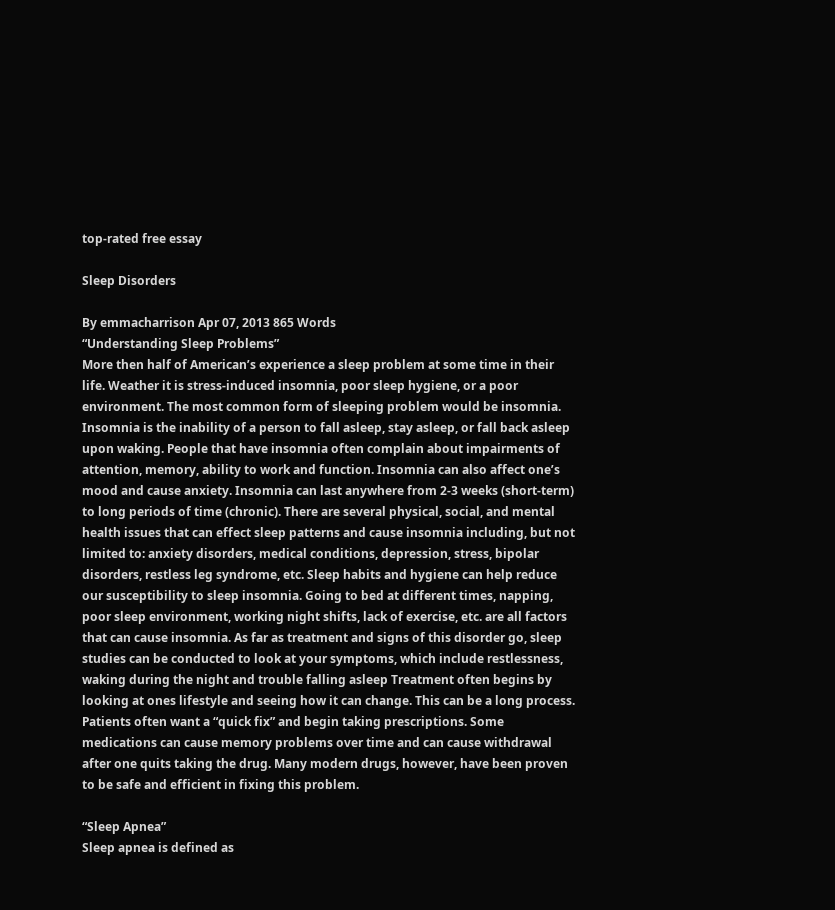top-rated free essay

Sleep Disorders

By emmacharrison Apr 07, 2013 865 Words
“Understanding Sleep Problems”
More then half of American’s experience a sleep problem at some time in their life. Weather it is stress-induced insomnia, poor sleep hygiene, or a poor environment. The most common form of sleeping problem would be insomnia. Insomnia is the inability of a person to fall asleep, stay asleep, or fall back asleep upon waking. People that have insomnia often complain about impairments of attention, memory, ability to work and function. Insomnia can also affect one’s mood and cause anxiety. Insomnia can last anywhere from 2-3 weeks (short-term) to long periods of time (chronic). There are several physical, social, and mental health issues that can effect sleep patterns and cause insomnia including, but not limited to: anxiety disorders, medical conditions, depression, stress, bipolar disorders, restless leg syndrome, etc. Sleep habits and hygiene can help reduce our susceptibility to sleep insomnia. Going to bed at different times, napping, poor sleep environment, working night shifts, lack of exercise, etc. are all factors that can cause insomnia. As far as treatment and signs of this disorder go, sleep studies can be conducted to look at your symptoms, which include restlessness, waking during the night and trouble falling asleep Treatment often begins by looking at ones lifestyle and seeing how it can change. This can be a long process. Patients often want a “quick fix” and begin taking prescriptions. Some medications can cause memory problems over time and can cause withdrawal after one quits taking the drug. Many modern drugs, however, have been proven to be safe and efficient in fixing this problem.

“Sleep Apnea”
Sleep apnea is defined as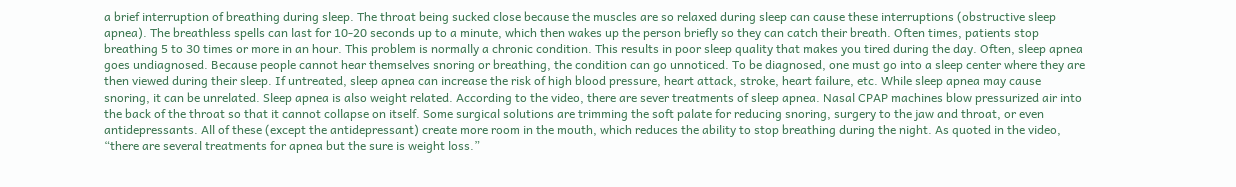a brief interruption of breathing during sleep. The throat being sucked close because the muscles are so relaxed during sleep can cause these interruptions (obstructive sleep apnea). The breathless spells can last for 10-20 seconds up to a minute, which then wakes up the person briefly so they can catch their breath. Often times, patients stop breathing 5 to 30 times or more in an hour. This problem is normally a chronic condition. This results in poor sleep quality that makes you tired during the day. Often, sleep apnea goes undiagnosed. Because people cannot hear themselves snoring or breathing, the condition can go unnoticed. To be diagnosed, one must go into a sleep center where they are then viewed during their sleep. If untreated, sleep apnea can increase the risk of high blood pressure, heart attack, stroke, heart failure, etc. While sleep apnea may cause snoring, it can be unrelated. Sleep apnea is also weight related. According to the video, there are sever treatments of sleep apnea. Nasal CPAP machines blow pressurized air into the back of the throat so that it cannot collapse on itself. Some surgical solutions are trimming the soft palate for reducing snoring, surgery to the jaw and throat, or even antidepressants. All of these (except the antidepressant) create more room in the mouth, which reduces the ability to stop breathing during the night. As quoted in the video, “there are several treatments for apnea but the sure is weight loss.”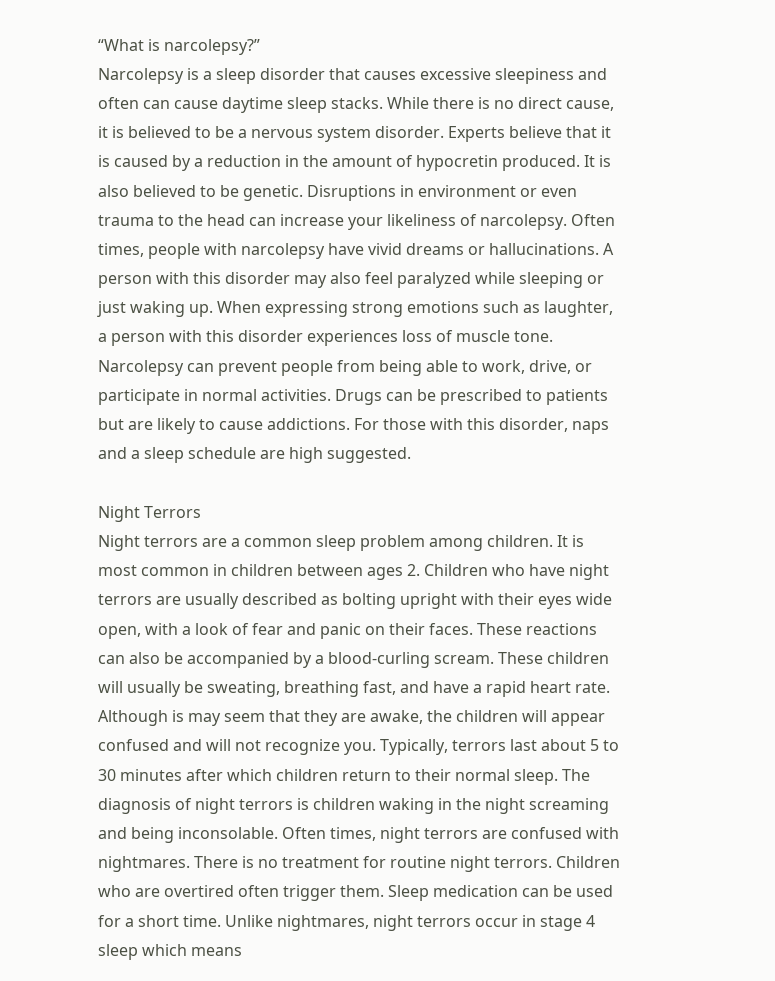“What is narcolepsy?”
Narcolepsy is a sleep disorder that causes excessive sleepiness and often can cause daytime sleep stacks. While there is no direct cause, it is believed to be a nervous system disorder. Experts believe that it is caused by a reduction in the amount of hypocretin produced. It is also believed to be genetic. Disruptions in environment or even trauma to the head can increase your likeliness of narcolepsy. Often times, people with narcolepsy have vivid dreams or hallucinations. A person with this disorder may also feel paralyzed while sleeping or just waking up. When expressing strong emotions such as laughter, a person with this disorder experiences loss of muscle tone. Narcolepsy can prevent people from being able to work, drive, or participate in normal activities. Drugs can be prescribed to patients but are likely to cause addictions. For those with this disorder, naps and a sleep schedule are high suggested.

Night Terrors
Night terrors are a common sleep problem among children. It is most common in children between ages 2. Children who have night terrors are usually described as bolting upright with their eyes wide open, with a look of fear and panic on their faces. These reactions can also be accompanied by a blood-curling scream. These children will usually be sweating, breathing fast, and have a rapid heart rate. Although is may seem that they are awake, the children will appear confused and will not recognize you. Typically, terrors last about 5 to 30 minutes after which children return to their normal sleep. The diagnosis of night terrors is children waking in the night screaming and being inconsolable. Often times, night terrors are confused with nightmares. There is no treatment for routine night terrors. Children who are overtired often trigger them. Sleep medication can be used for a short time. Unlike nightmares, night terrors occur in stage 4 sleep which means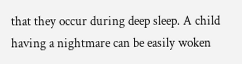that they occur during deep sleep. A child having a nightmare can be easily woken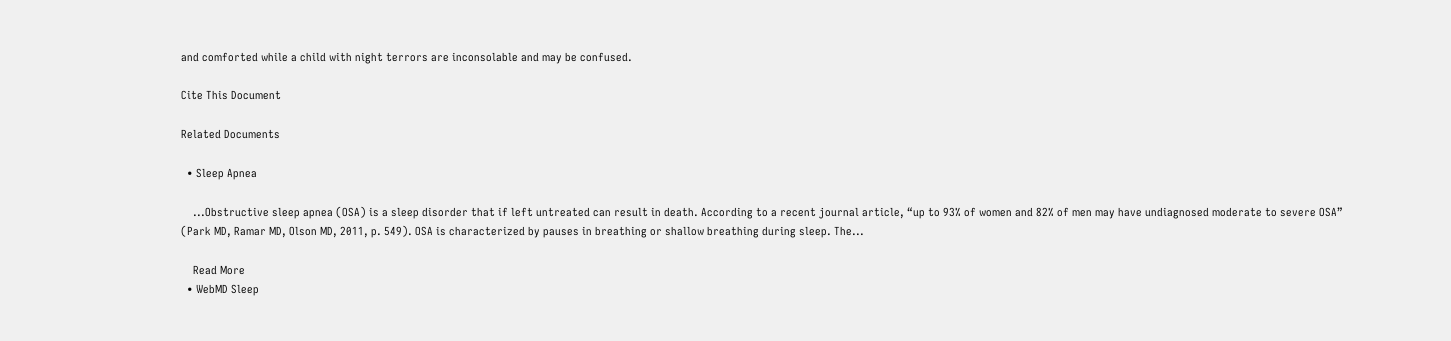and comforted while a child with night terrors are inconsolable and may be confused.

Cite This Document

Related Documents

  • Sleep Apnea

    ...Obstructive sleep apnea (OSA) is a sleep disorder that if left untreated can result in death. According to a recent journal article, “up to 93% of women and 82% of men may have undiagnosed moderate to severe OSA” (Park MD, Ramar MD, Olson MD, 2011, p. 549). OSA is characterized by pauses in breathing or shallow breathing during sleep. The...

    Read More
  • WebMD Sleep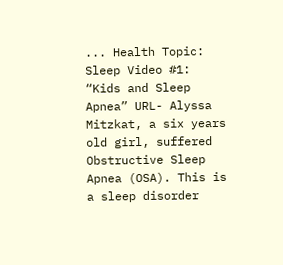... Health Topic: Sleep Video #1: “Kids and Sleep Apnea” URL- Alyssa Mitzkat, a six years old girl, suffered Obstructive Sleep Apnea (OSA). This is a sleep disorder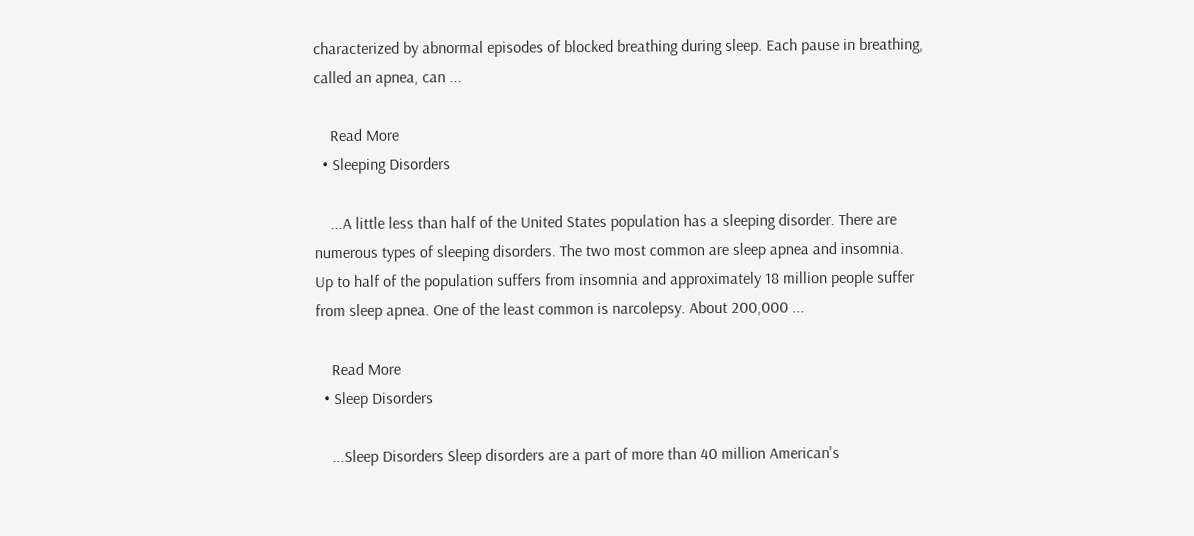characterized by abnormal episodes of blocked breathing during sleep. Each pause in breathing, called an apnea, can ...

    Read More
  • Sleeping Disorders

    ...A little less than half of the United States population has a sleeping disorder. There are numerous types of sleeping disorders. The two most common are sleep apnea and insomnia. Up to half of the population suffers from insomnia and approximately 18 million people suffer from sleep apnea. One of the least common is narcolepsy. About 200,000 ...

    Read More
  • Sleep Disorders

    ...Sleep Disorders Sleep disorders are a part of more than 40 million American's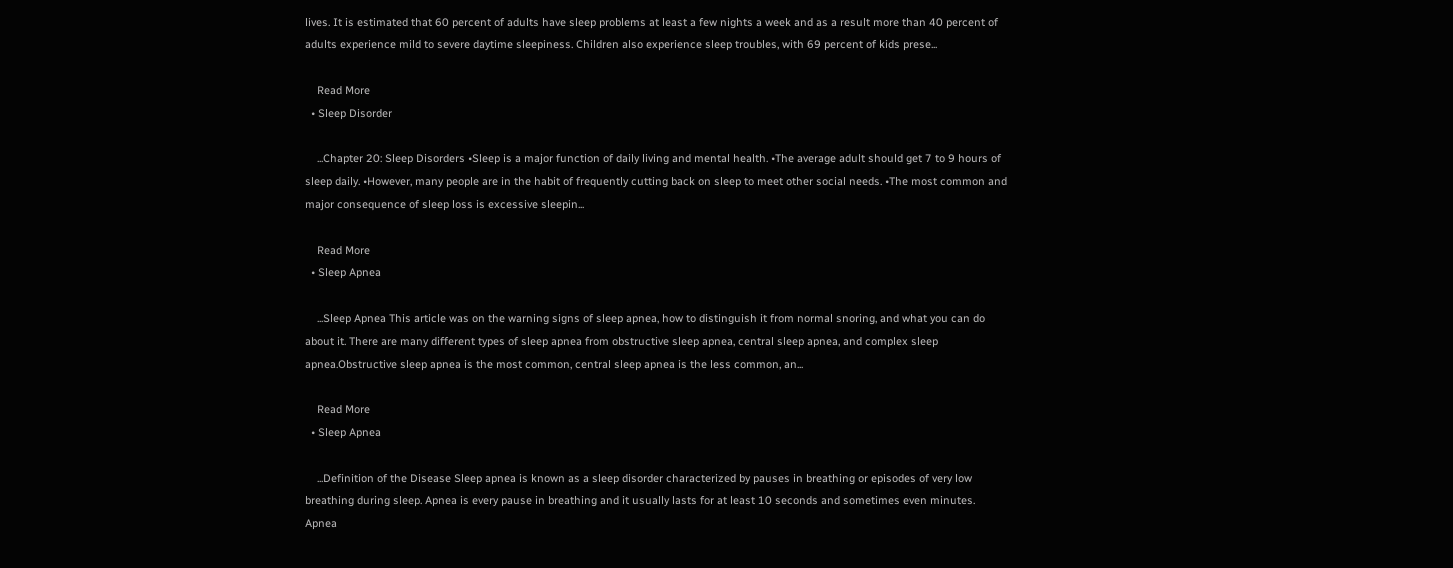lives. It is estimated that 60 percent of adults have sleep problems at least a few nights a week and as a result more than 40 percent of adults experience mild to severe daytime sleepiness. Children also experience sleep troubles, with 69 percent of kids prese...

    Read More
  • Sleep Disorder

    ...Chapter 20: Sleep Disorders •Sleep is a major function of daily living and mental health. •The average adult should get 7 to 9 hours of sleep daily. •However, many people are in the habit of frequently cutting back on sleep to meet other social needs. •The most common and major consequence of sleep loss is excessive sleepin...

    Read More
  • Sleep Apnea

    ...Sleep Apnea This article was on the warning signs of sleep apnea, how to distinguish it from normal snoring, and what you can do about it. There are many different types of sleep apnea from obstructive sleep apnea, central sleep apnea, and complex sleep apnea.Obstructive sleep apnea is the most common, central sleep apnea is the less common, an...

    Read More
  • Sleep Apnea

    ...Definition of the Disease Sleep apnea is known as a sleep disorder characterized by pauses in breathing or episodes of very low breathing during sleep. Apnea is every pause in breathing and it usually lasts for at least 10 seconds and sometimes even minutes. Apnea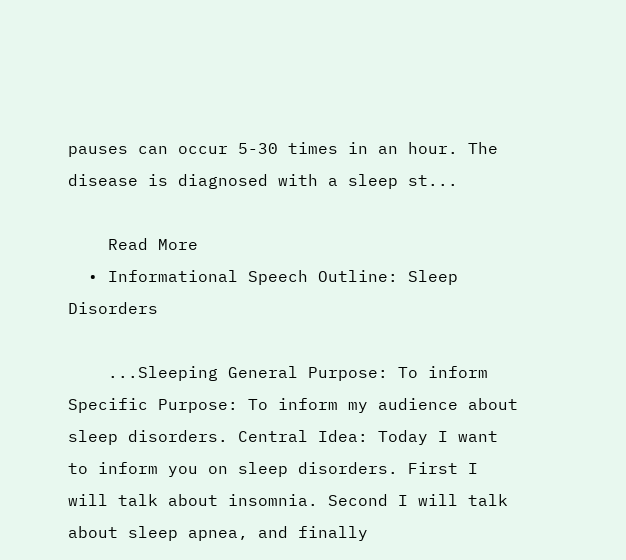pauses can occur 5-30 times in an hour. The disease is diagnosed with a sleep st...

    Read More
  • Informational Speech Outline: Sleep Disorders

    ...Sleeping General Purpose: To inform Specific Purpose: To inform my audience about sleep disorders. Central Idea: Today I want to inform you on sleep disorders. First I will talk about insomnia. Second I will talk about sleep apnea, and finally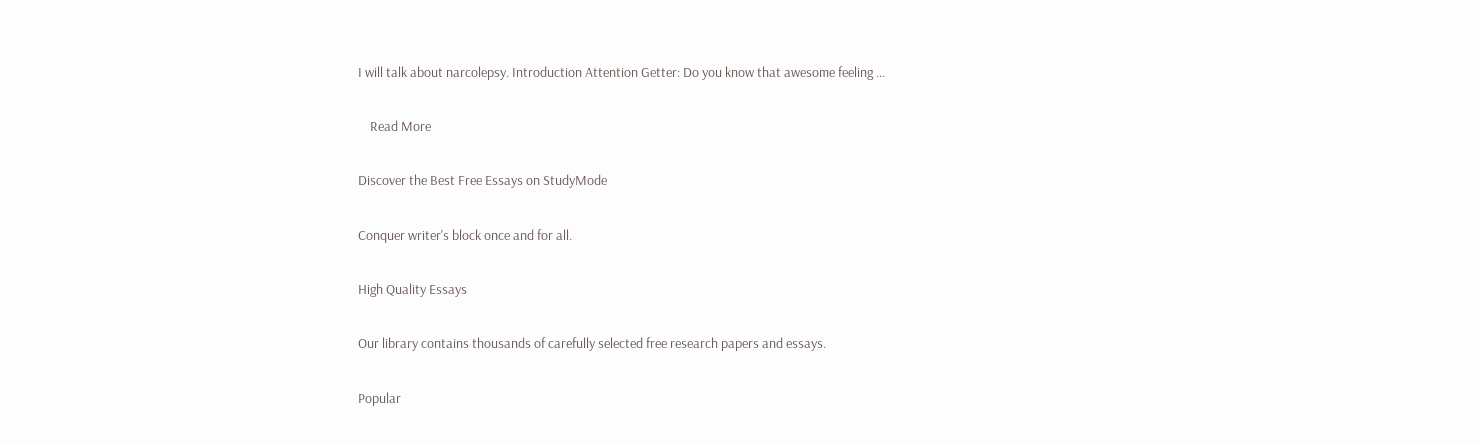I will talk about narcolepsy. Introduction Attention Getter: Do you know that awesome feeling ...

    Read More

Discover the Best Free Essays on StudyMode

Conquer writer's block once and for all.

High Quality Essays

Our library contains thousands of carefully selected free research papers and essays.

Popular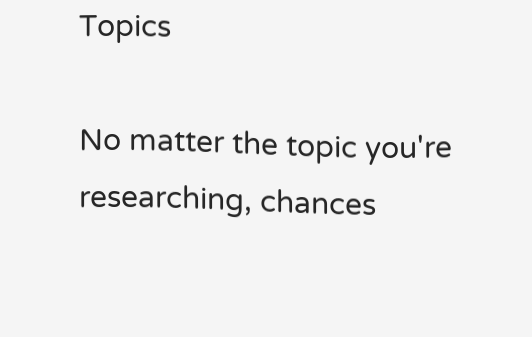Topics

No matter the topic you're researching, chances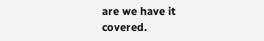are we have it covered.